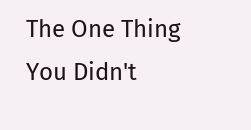The One Thing You Didn't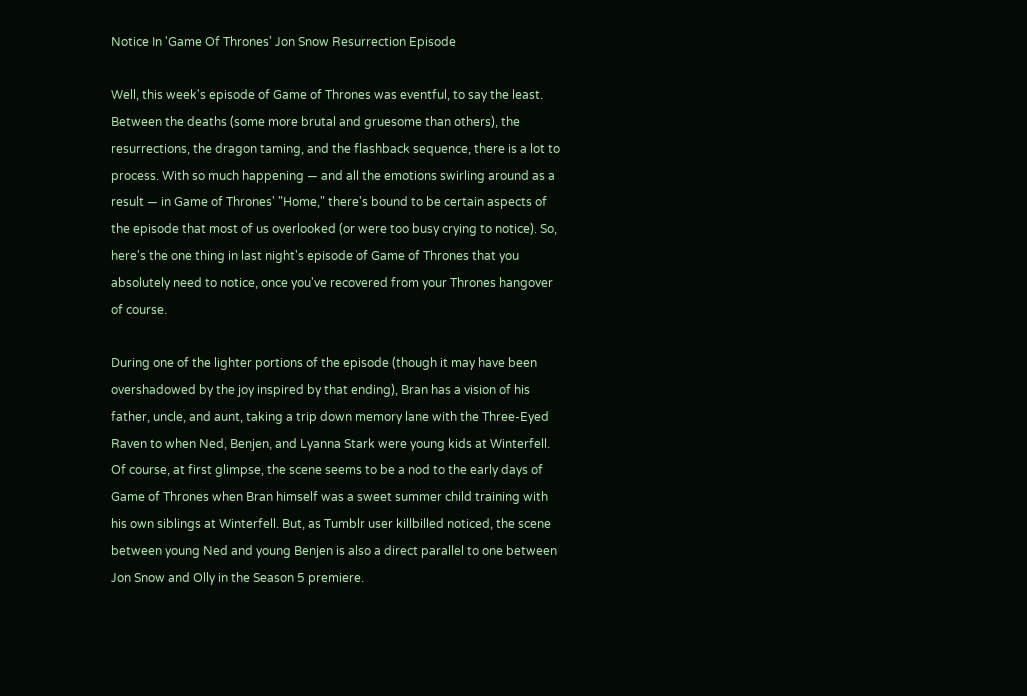Notice In 'Game Of Thrones' Jon Snow Resurrection Episode

Well, this week's episode of Game of Thrones was eventful, to say the least. Between the deaths (some more brutal and gruesome than others), the resurrections, the dragon taming, and the flashback sequence, there is a lot to process. With so much happening — and all the emotions swirling around as a result — in Game of Thrones' "Home," there's bound to be certain aspects of the episode that most of us overlooked (or were too busy crying to notice). So, here's the one thing in last night's episode of Game of Thrones that you absolutely need to notice, once you've recovered from your Thrones hangover of course.

During one of the lighter portions of the episode (though it may have been overshadowed by the joy inspired by that ending), Bran has a vision of his father, uncle, and aunt, taking a trip down memory lane with the Three-Eyed Raven to when Ned, Benjen, and Lyanna Stark were young kids at Winterfell. Of course, at first glimpse, the scene seems to be a nod to the early days of Game of Thrones when Bran himself was a sweet summer child training with his own siblings at Winterfell. But, as Tumblr user killbilled noticed, the scene between young Ned and young Benjen is also a direct parallel to one between Jon Snow and Olly in the Season 5 premiere.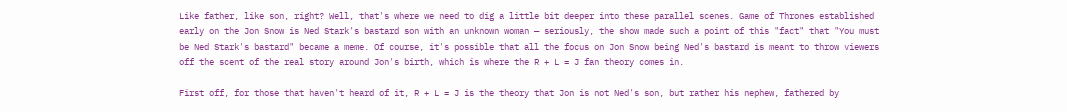Like father, like son, right? Well, that's where we need to dig a little bit deeper into these parallel scenes. Game of Thrones established early on the Jon Snow is Ned Stark's bastard son with an unknown woman — seriously, the show made such a point of this "fact" that "You must be Ned Stark's bastard" became a meme. Of course, it's possible that all the focus on Jon Snow being Ned's bastard is meant to throw viewers off the scent of the real story around Jon's birth, which is where the R + L = J fan theory comes in.

First off, for those that haven't heard of it, R + L = J is the theory that Jon is not Ned's son, but rather his nephew, fathered by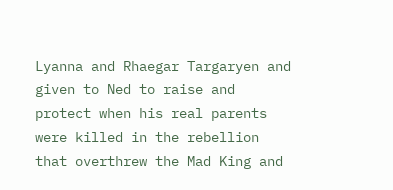Lyanna and Rhaegar Targaryen and given to Ned to raise and protect when his real parents were killed in the rebellion that overthrew the Mad King and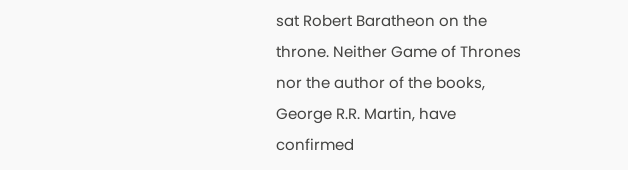sat Robert Baratheon on the throne. Neither Game of Thrones nor the author of the books, George R.R. Martin, have confirmed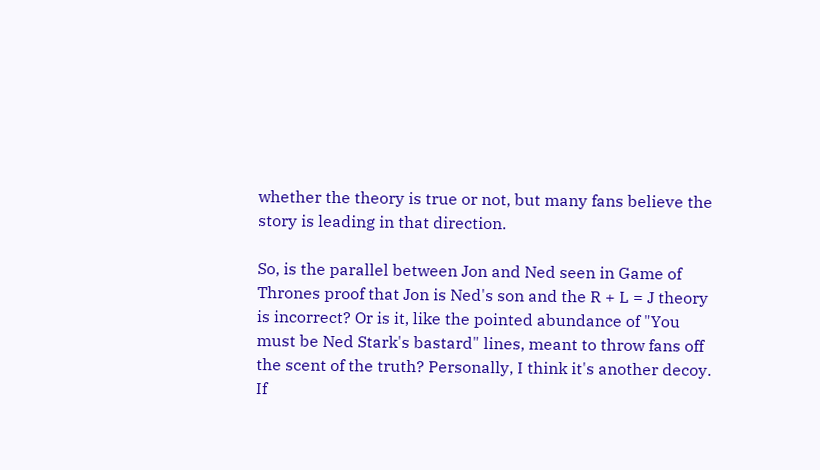whether the theory is true or not, but many fans believe the story is leading in that direction.

So, is the parallel between Jon and Ned seen in Game of Thrones proof that Jon is Ned's son and the R + L = J theory is incorrect? Or is it, like the pointed abundance of "You must be Ned Stark's bastard" lines, meant to throw fans off the scent of the truth? Personally, I think it's another decoy. If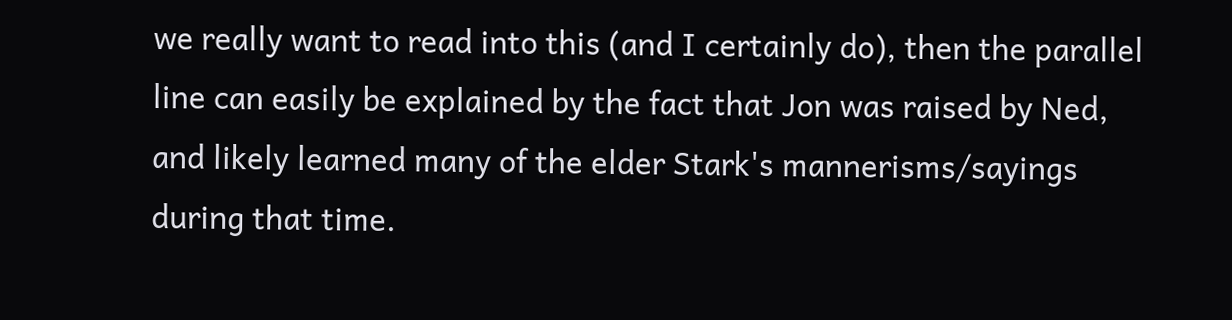we really want to read into this (and I certainly do), then the parallel line can easily be explained by the fact that Jon was raised by Ned, and likely learned many of the elder Stark's mannerisms/sayings during that time.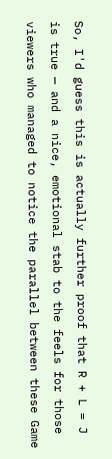So, I'd guess this is actually further proof that R + L = J is true — and a nice, emotional stab to the feels for those viewers who managed to notice the parallel between these Game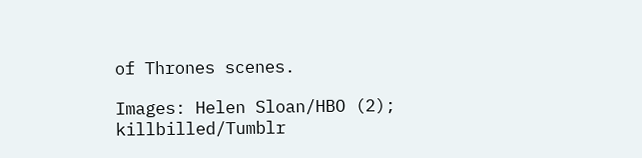of Thrones scenes.

Images: Helen Sloan/HBO (2); killbilled/Tumblr